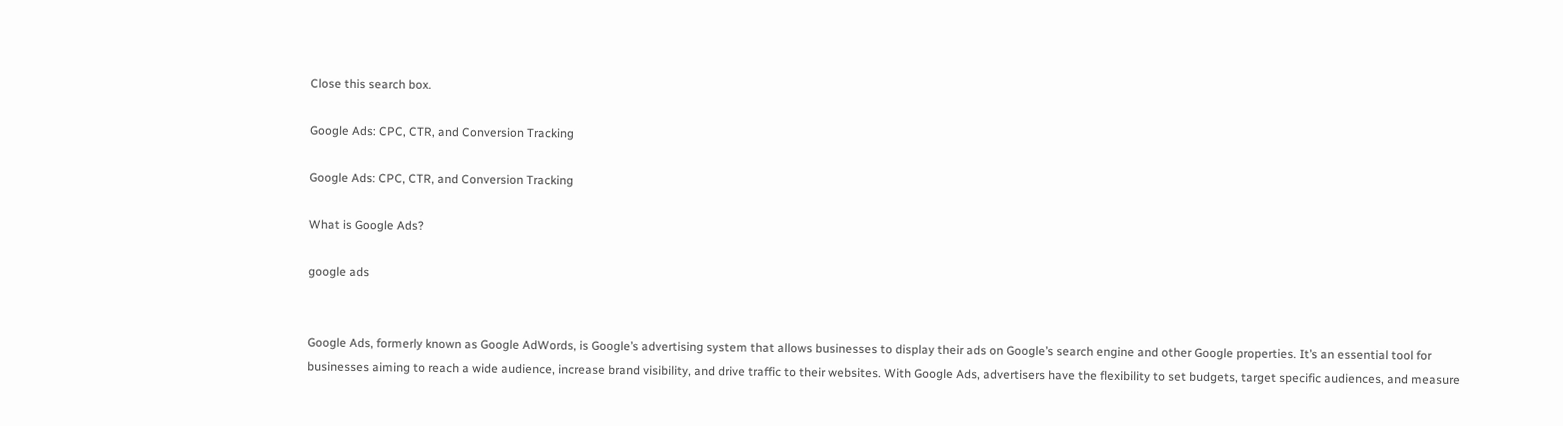Close this search box.

Google Ads: CPC, CTR, and Conversion Tracking

Google Ads: CPC, CTR, and Conversion Tracking

What is Google Ads?

google ads


Google Ads, formerly known as Google AdWords, is Google’s advertising system that allows businesses to display their ads on Google’s search engine and other Google properties. It’s an essential tool for businesses aiming to reach a wide audience, increase brand visibility, and drive traffic to their websites. With Google Ads, advertisers have the flexibility to set budgets, target specific audiences, and measure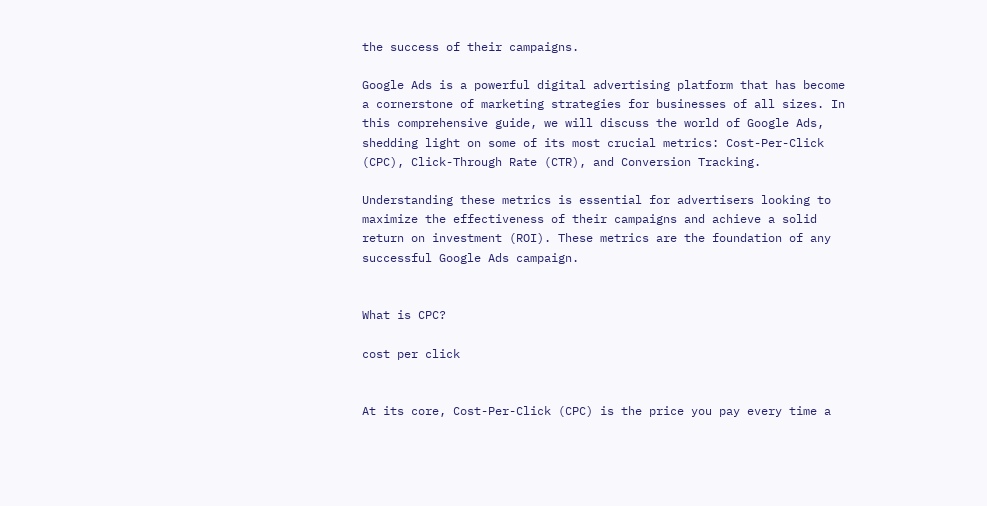the success of their campaigns.

Google Ads is a powerful digital advertising platform that has become a cornerstone of marketing strategies for businesses of all sizes. In this comprehensive guide, we will discuss the world of Google Ads, shedding light on some of its most crucial metrics: Cost-Per-Click (CPC), Click-Through Rate (CTR), and Conversion Tracking.

Understanding these metrics is essential for advertisers looking to maximize the effectiveness of their campaigns and achieve a solid return on investment (ROI). These metrics are the foundation of any successful Google Ads campaign.


What is CPC?

cost per click


At its core, Cost-Per-Click (CPC) is the price you pay every time a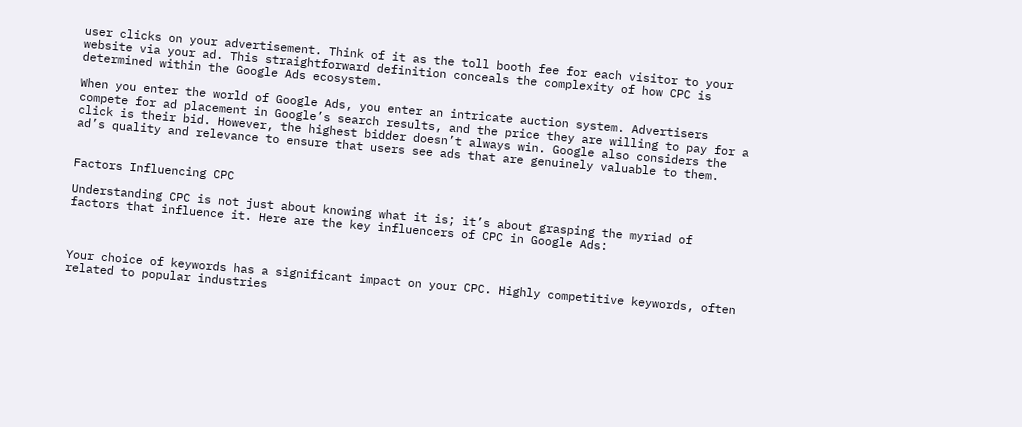user clicks on your advertisement. Think of it as the toll booth fee for each visitor to your website via your ad. This straightforward definition conceals the complexity of how CPC is determined within the Google Ads ecosystem.

When you enter the world of Google Ads, you enter an intricate auction system. Advertisers compete for ad placement in Google’s search results, and the price they are willing to pay for a click is their bid. However, the highest bidder doesn’t always win. Google also considers the ad’s quality and relevance to ensure that users see ads that are genuinely valuable to them.


Factors Influencing CPC

Understanding CPC is not just about knowing what it is; it’s about grasping the myriad of factors that influence it. Here are the key influencers of CPC in Google Ads:



Your choice of keywords has a significant impact on your CPC. Highly competitive keywords, often related to popular industries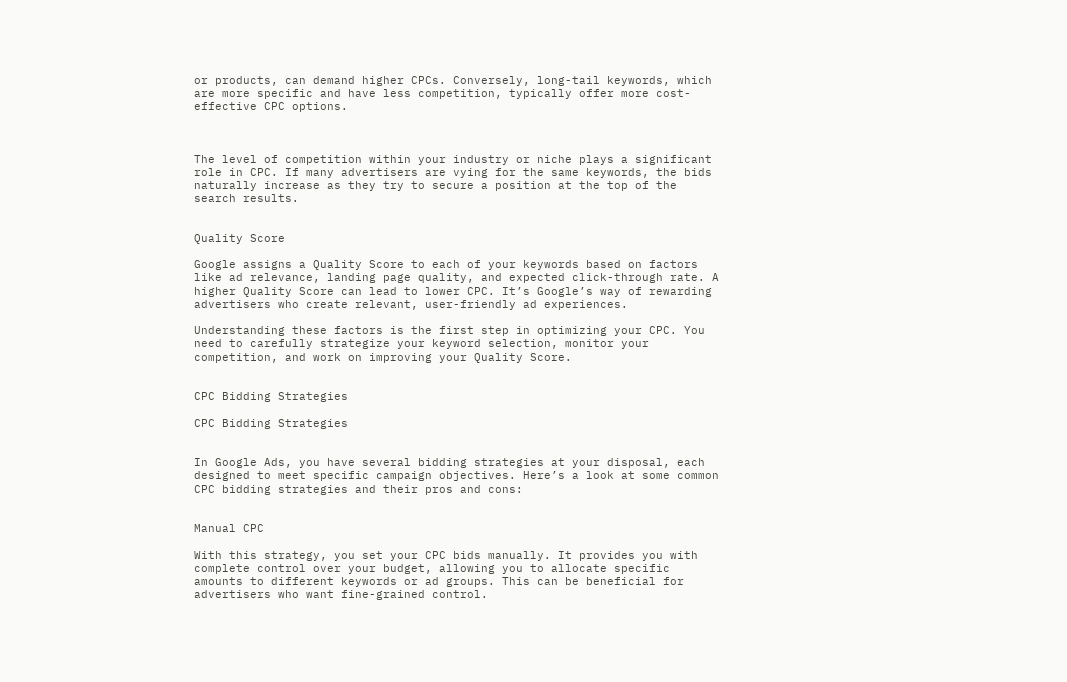or products, can demand higher CPCs. Conversely, long-tail keywords, which are more specific and have less competition, typically offer more cost-effective CPC options.



The level of competition within your industry or niche plays a significant role in CPC. If many advertisers are vying for the same keywords, the bids naturally increase as they try to secure a position at the top of the search results.


Quality Score

Google assigns a Quality Score to each of your keywords based on factors like ad relevance, landing page quality, and expected click-through rate. A higher Quality Score can lead to lower CPC. It’s Google’s way of rewarding advertisers who create relevant, user-friendly ad experiences.

Understanding these factors is the first step in optimizing your CPC. You need to carefully strategize your keyword selection, monitor your competition, and work on improving your Quality Score.


CPC Bidding Strategies

CPC Bidding Strategies


In Google Ads, you have several bidding strategies at your disposal, each designed to meet specific campaign objectives. Here’s a look at some common CPC bidding strategies and their pros and cons:


Manual CPC

With this strategy, you set your CPC bids manually. It provides you with complete control over your budget, allowing you to allocate specific amounts to different keywords or ad groups. This can be beneficial for advertisers who want fine-grained control.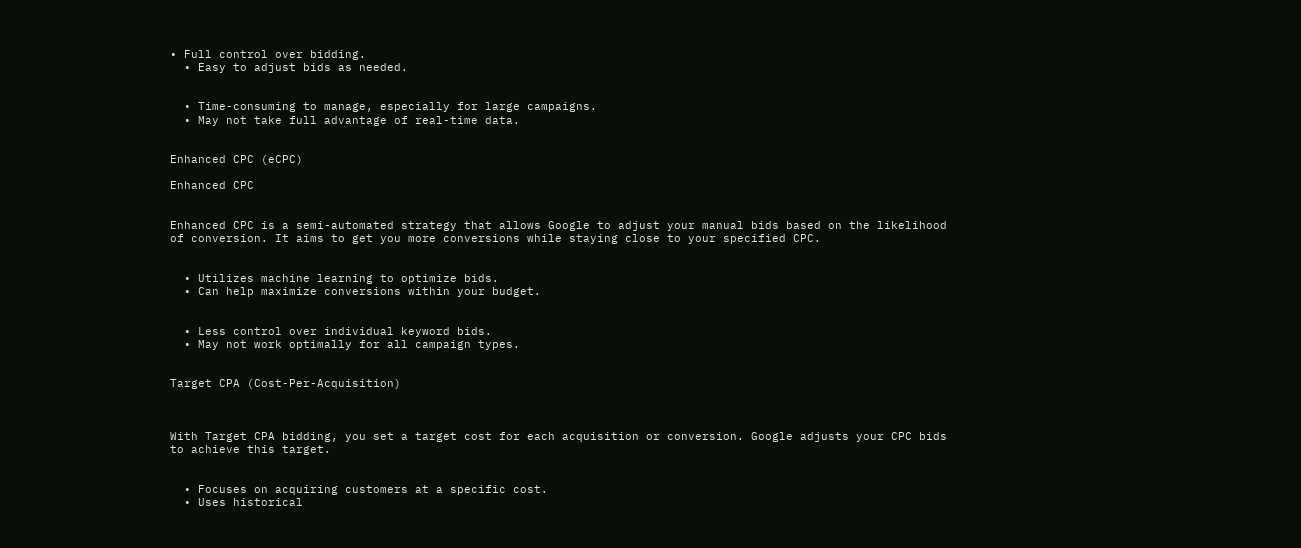• Full control over bidding.
  • Easy to adjust bids as needed.


  • Time-consuming to manage, especially for large campaigns.
  • May not take full advantage of real-time data.


Enhanced CPC (eCPC)

Enhanced CPC


Enhanced CPC is a semi-automated strategy that allows Google to adjust your manual bids based on the likelihood of conversion. It aims to get you more conversions while staying close to your specified CPC.


  • Utilizes machine learning to optimize bids.
  • Can help maximize conversions within your budget.


  • Less control over individual keyword bids.
  • May not work optimally for all campaign types.


Target CPA (Cost-Per-Acquisition)



With Target CPA bidding, you set a target cost for each acquisition or conversion. Google adjusts your CPC bids to achieve this target.


  • Focuses on acquiring customers at a specific cost.
  • Uses historical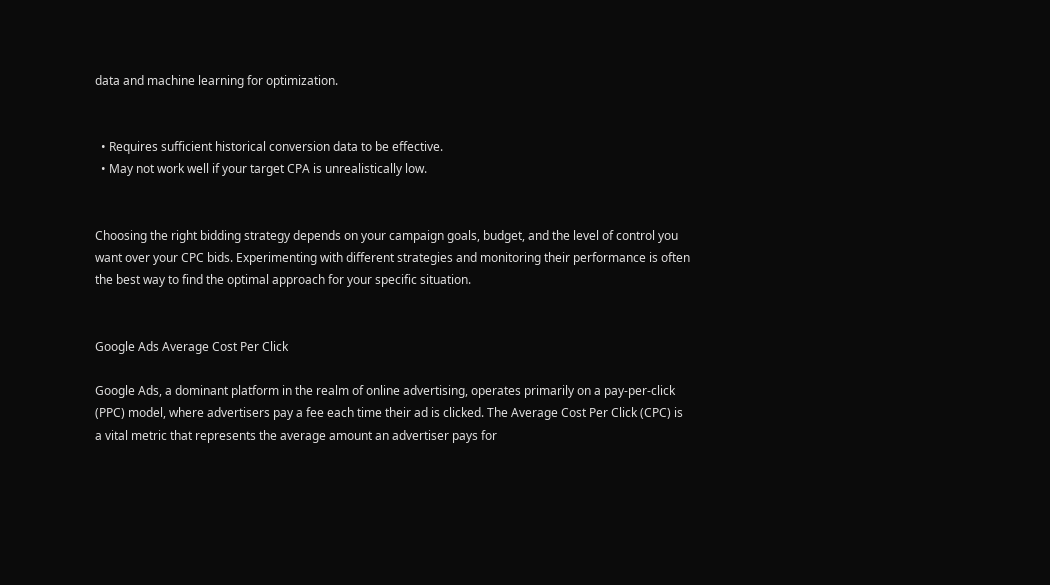data and machine learning for optimization.


  • Requires sufficient historical conversion data to be effective.
  • May not work well if your target CPA is unrealistically low.


Choosing the right bidding strategy depends on your campaign goals, budget, and the level of control you want over your CPC bids. Experimenting with different strategies and monitoring their performance is often the best way to find the optimal approach for your specific situation.


Google Ads Average Cost Per Click

Google Ads, a dominant platform in the realm of online advertising, operates primarily on a pay-per-click (PPC) model, where advertisers pay a fee each time their ad is clicked. The Average Cost Per Click (CPC) is a vital metric that represents the average amount an advertiser pays for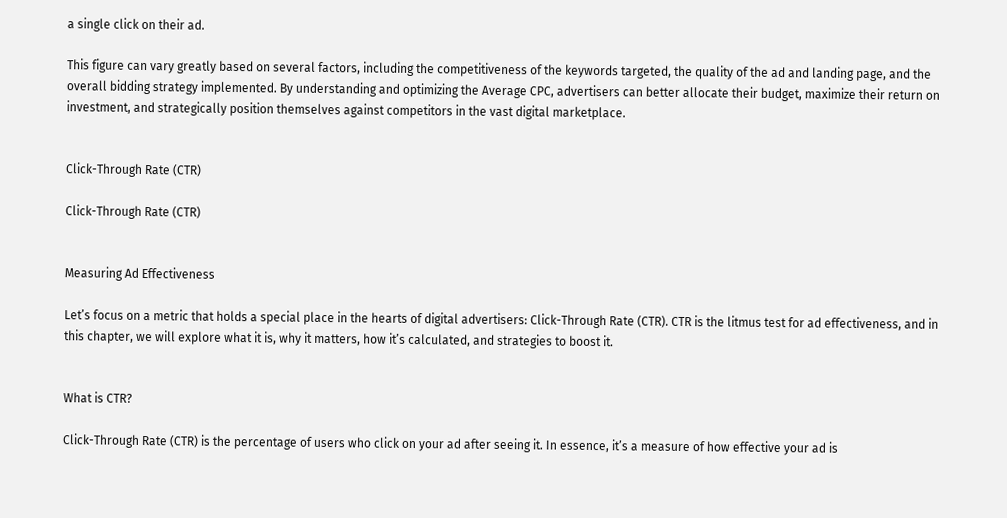a single click on their ad.

This figure can vary greatly based on several factors, including the competitiveness of the keywords targeted, the quality of the ad and landing page, and the overall bidding strategy implemented. By understanding and optimizing the Average CPC, advertisers can better allocate their budget, maximize their return on investment, and strategically position themselves against competitors in the vast digital marketplace.


Click-Through Rate (CTR)

Click-Through Rate (CTR)


Measuring Ad Effectiveness

Let’s focus on a metric that holds a special place in the hearts of digital advertisers: Click-Through Rate (CTR). CTR is the litmus test for ad effectiveness, and in this chapter, we will explore what it is, why it matters, how it’s calculated, and strategies to boost it.


What is CTR?

Click-Through Rate (CTR) is the percentage of users who click on your ad after seeing it. In essence, it’s a measure of how effective your ad is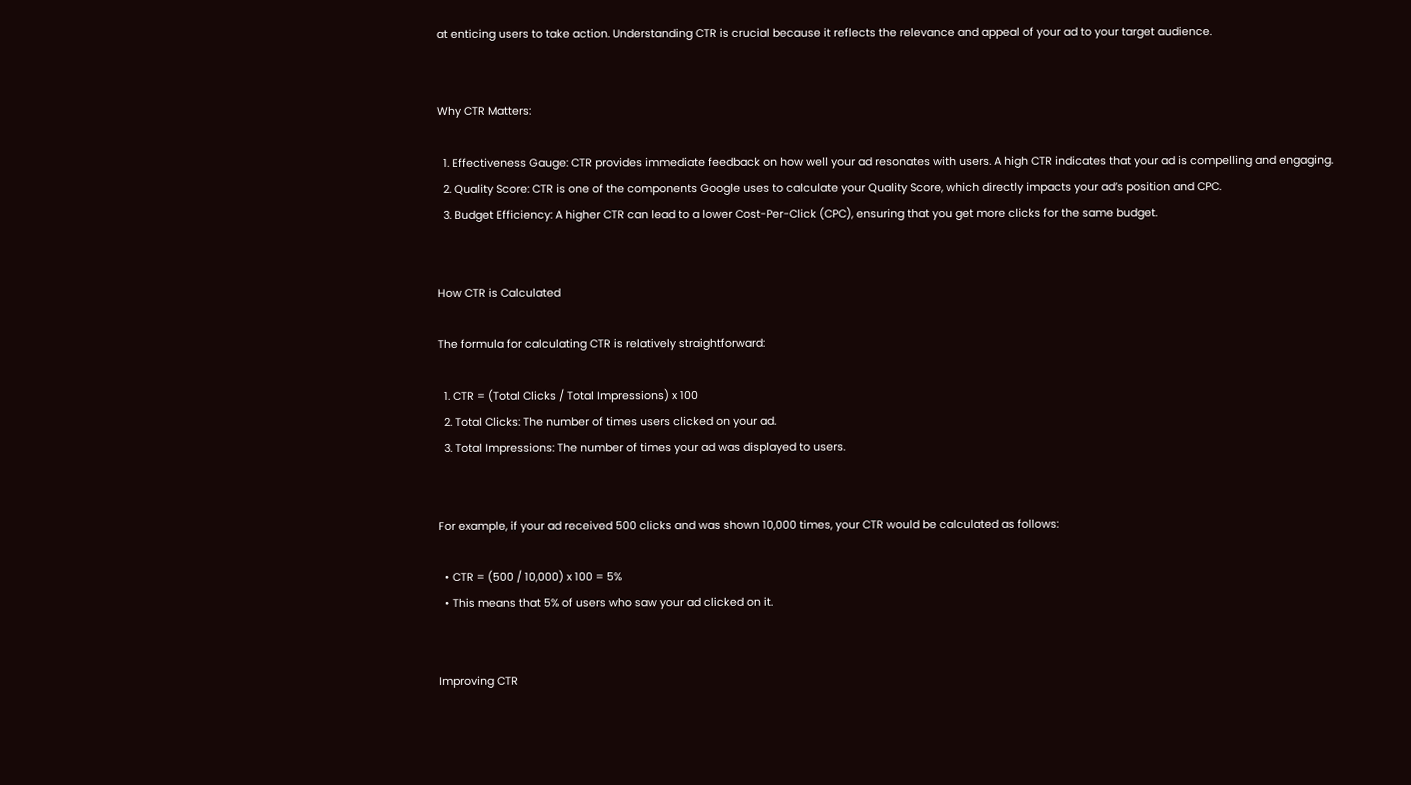at enticing users to take action. Understanding CTR is crucial because it reflects the relevance and appeal of your ad to your target audience.


Why CTR Matters:

  1. Effectiveness Gauge: CTR provides immediate feedback on how well your ad resonates with users. A high CTR indicates that your ad is compelling and engaging.
  2. Quality Score: CTR is one of the components Google uses to calculate your Quality Score, which directly impacts your ad’s position and CPC.
  3. Budget Efficiency: A higher CTR can lead to a lower Cost-Per-Click (CPC), ensuring that you get more clicks for the same budget.


How CTR is Calculated

The formula for calculating CTR is relatively straightforward:

  1. CTR = (Total Clicks / Total Impressions) x 100
  2. Total Clicks: The number of times users clicked on your ad.
  3. Total Impressions: The number of times your ad was displayed to users.


For example, if your ad received 500 clicks and was shown 10,000 times, your CTR would be calculated as follows:

  • CTR = (500 / 10,000) x 100 = 5%
  • This means that 5% of users who saw your ad clicked on it.


Improving CTR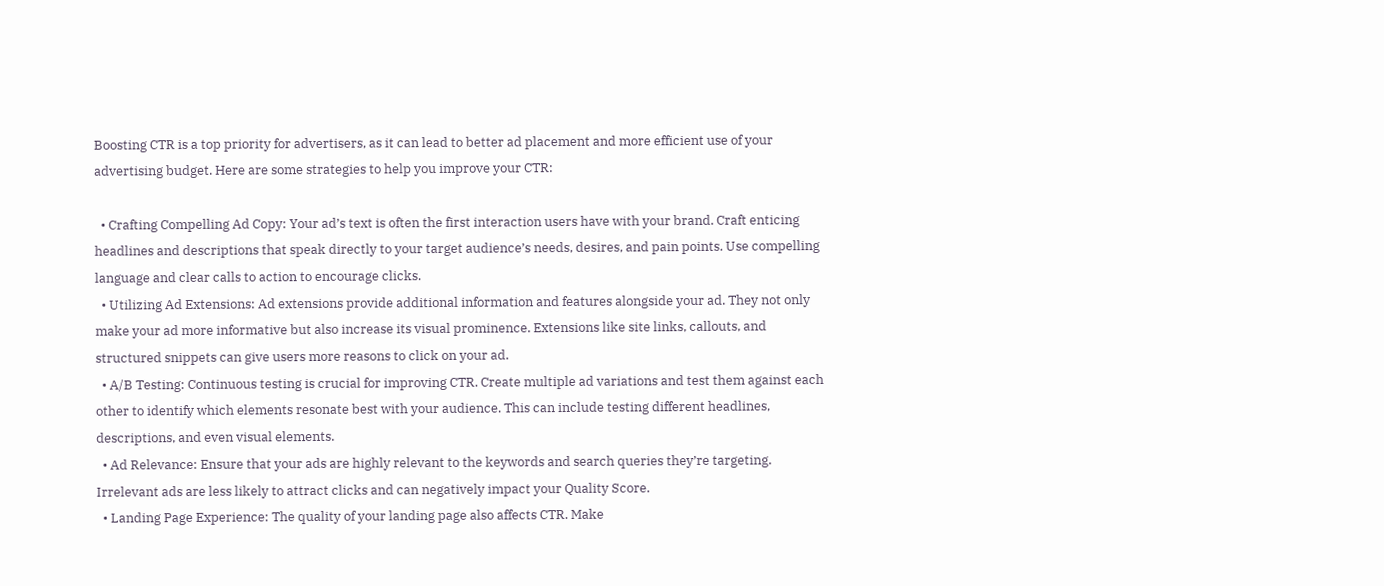Boosting CTR is a top priority for advertisers, as it can lead to better ad placement and more efficient use of your advertising budget. Here are some strategies to help you improve your CTR:

  • Crafting Compelling Ad Copy: Your ad’s text is often the first interaction users have with your brand. Craft enticing headlines and descriptions that speak directly to your target audience’s needs, desires, and pain points. Use compelling language and clear calls to action to encourage clicks.
  • Utilizing Ad Extensions: Ad extensions provide additional information and features alongside your ad. They not only make your ad more informative but also increase its visual prominence. Extensions like site links, callouts, and structured snippets can give users more reasons to click on your ad.
  • A/B Testing: Continuous testing is crucial for improving CTR. Create multiple ad variations and test them against each other to identify which elements resonate best with your audience. This can include testing different headlines, descriptions, and even visual elements.
  • Ad Relevance: Ensure that your ads are highly relevant to the keywords and search queries they’re targeting. Irrelevant ads are less likely to attract clicks and can negatively impact your Quality Score.
  • Landing Page Experience: The quality of your landing page also affects CTR. Make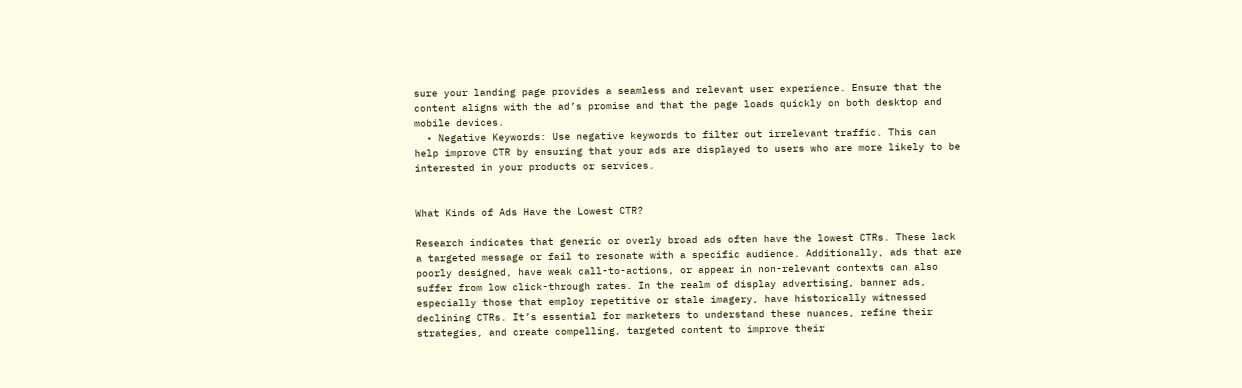sure your landing page provides a seamless and relevant user experience. Ensure that the content aligns with the ad’s promise and that the page loads quickly on both desktop and mobile devices.
  • Negative Keywords: Use negative keywords to filter out irrelevant traffic. This can help improve CTR by ensuring that your ads are displayed to users who are more likely to be interested in your products or services.


What Kinds of Ads Have the Lowest CTR?

Research indicates that generic or overly broad ads often have the lowest CTRs. These lack a targeted message or fail to resonate with a specific audience. Additionally, ads that are poorly designed, have weak call-to-actions, or appear in non-relevant contexts can also suffer from low click-through rates. In the realm of display advertising, banner ads, especially those that employ repetitive or stale imagery, have historically witnessed declining CTRs. It’s essential for marketers to understand these nuances, refine their strategies, and create compelling, targeted content to improve their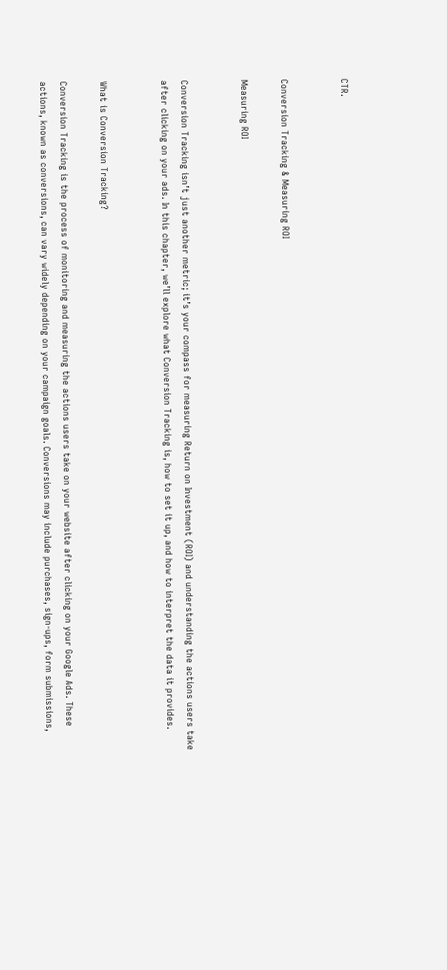CTR.


Conversion Tracking & Measuring ROI

Measuring ROI


Conversion Tracking isn’t just another metric; it’s your compass for measuring Return on Investment (ROI) and understanding the actions users take after clicking on your ads. In this chapter, we’ll explore what Conversion Tracking is, how to set it up, and how to interpret the data it provides.


What is Conversion Tracking?

Conversion Tracking is the process of monitoring and measuring the actions users take on your website after clicking on your Google Ads. These actions, known as conversions, can vary widely depending on your campaign goals. Conversions may include purchases, sign-ups, form submissions,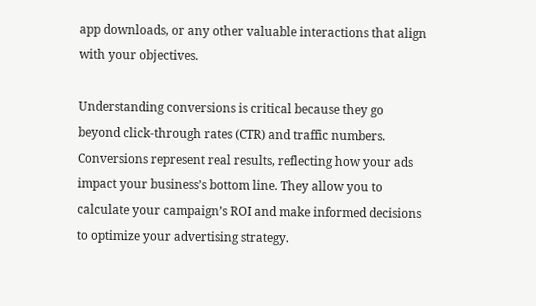app downloads, or any other valuable interactions that align with your objectives.

Understanding conversions is critical because they go beyond click-through rates (CTR) and traffic numbers. Conversions represent real results, reflecting how your ads impact your business’s bottom line. They allow you to calculate your campaign’s ROI and make informed decisions to optimize your advertising strategy.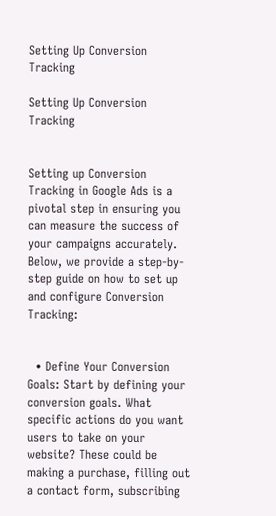Setting Up Conversion Tracking

Setting Up Conversion Tracking


Setting up Conversion Tracking in Google Ads is a pivotal step in ensuring you can measure the success of your campaigns accurately. Below, we provide a step-by-step guide on how to set up and configure Conversion Tracking:


  • Define Your Conversion Goals: Start by defining your conversion goals. What specific actions do you want users to take on your website? These could be making a purchase, filling out a contact form, subscribing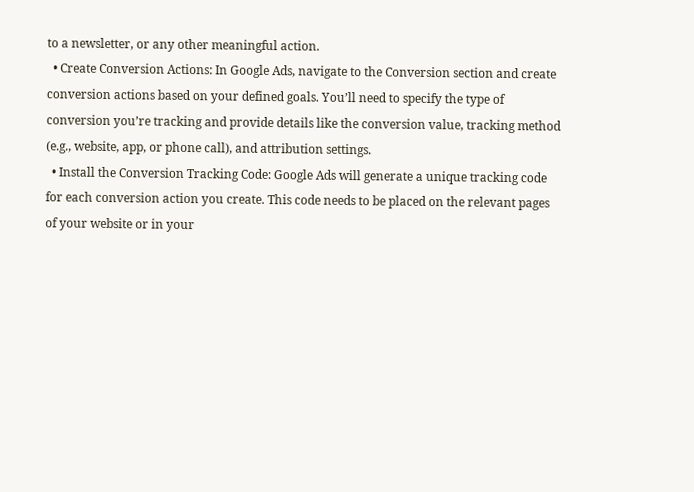to a newsletter, or any other meaningful action.
  • Create Conversion Actions: In Google Ads, navigate to the Conversion section and create conversion actions based on your defined goals. You’ll need to specify the type of conversion you’re tracking and provide details like the conversion value, tracking method (e.g., website, app, or phone call), and attribution settings.
  • Install the Conversion Tracking Code: Google Ads will generate a unique tracking code for each conversion action you create. This code needs to be placed on the relevant pages of your website or in your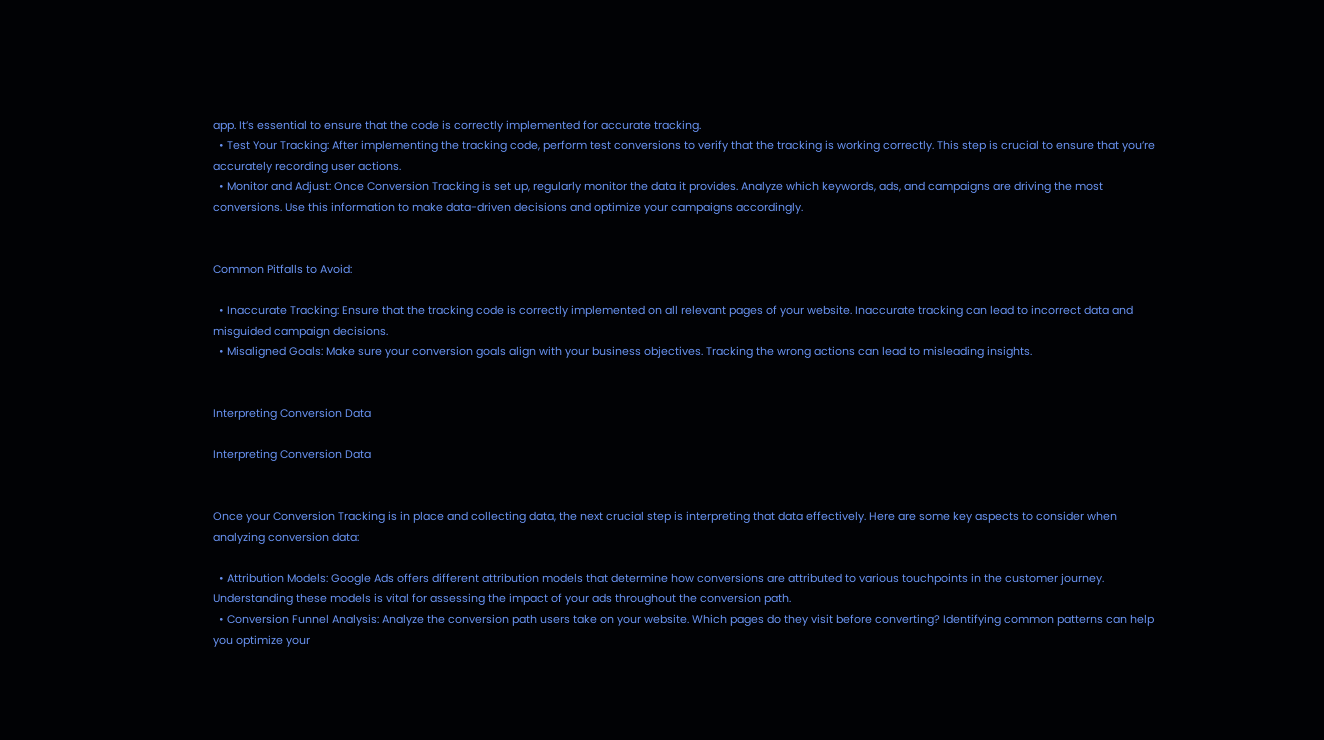app. It’s essential to ensure that the code is correctly implemented for accurate tracking.
  • Test Your Tracking: After implementing the tracking code, perform test conversions to verify that the tracking is working correctly. This step is crucial to ensure that you’re accurately recording user actions.
  • Monitor and Adjust: Once Conversion Tracking is set up, regularly monitor the data it provides. Analyze which keywords, ads, and campaigns are driving the most conversions. Use this information to make data-driven decisions and optimize your campaigns accordingly.


Common Pitfalls to Avoid:

  • Inaccurate Tracking: Ensure that the tracking code is correctly implemented on all relevant pages of your website. Inaccurate tracking can lead to incorrect data and misguided campaign decisions.
  • Misaligned Goals: Make sure your conversion goals align with your business objectives. Tracking the wrong actions can lead to misleading insights.


Interpreting Conversion Data

Interpreting Conversion Data


Once your Conversion Tracking is in place and collecting data, the next crucial step is interpreting that data effectively. Here are some key aspects to consider when analyzing conversion data:

  • Attribution Models: Google Ads offers different attribution models that determine how conversions are attributed to various touchpoints in the customer journey. Understanding these models is vital for assessing the impact of your ads throughout the conversion path.
  • Conversion Funnel Analysis: Analyze the conversion path users take on your website. Which pages do they visit before converting? Identifying common patterns can help you optimize your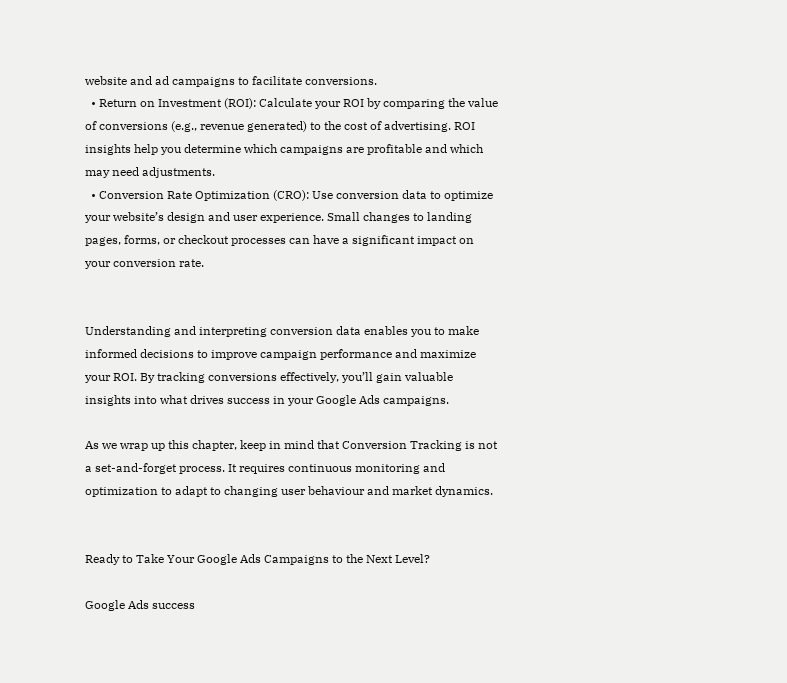website and ad campaigns to facilitate conversions.
  • Return on Investment (ROI): Calculate your ROI by comparing the value of conversions (e.g., revenue generated) to the cost of advertising. ROI insights help you determine which campaigns are profitable and which may need adjustments.
  • Conversion Rate Optimization (CRO): Use conversion data to optimize your website’s design and user experience. Small changes to landing pages, forms, or checkout processes can have a significant impact on your conversion rate.


Understanding and interpreting conversion data enables you to make informed decisions to improve campaign performance and maximize your ROI. By tracking conversions effectively, you’ll gain valuable insights into what drives success in your Google Ads campaigns.

As we wrap up this chapter, keep in mind that Conversion Tracking is not a set-and-forget process. It requires continuous monitoring and optimization to adapt to changing user behaviour and market dynamics.


Ready to Take Your Google Ads Campaigns to the Next Level?

Google Ads success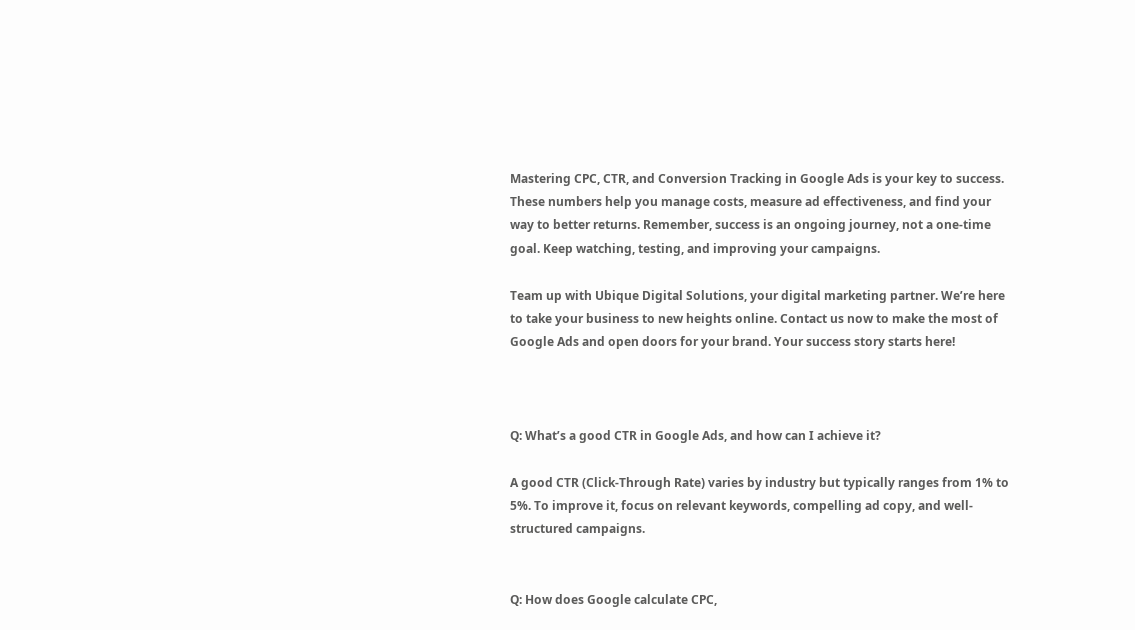Mastering CPC, CTR, and Conversion Tracking in Google Ads is your key to success. These numbers help you manage costs, measure ad effectiveness, and find your way to better returns. Remember, success is an ongoing journey, not a one-time goal. Keep watching, testing, and improving your campaigns.

Team up with Ubique Digital Solutions, your digital marketing partner. We’re here to take your business to new heights online. Contact us now to make the most of Google Ads and open doors for your brand. Your success story starts here!



Q: What’s a good CTR in Google Ads, and how can I achieve it?

A good CTR (Click-Through Rate) varies by industry but typically ranges from 1% to 5%. To improve it, focus on relevant keywords, compelling ad copy, and well-structured campaigns.


Q: How does Google calculate CPC,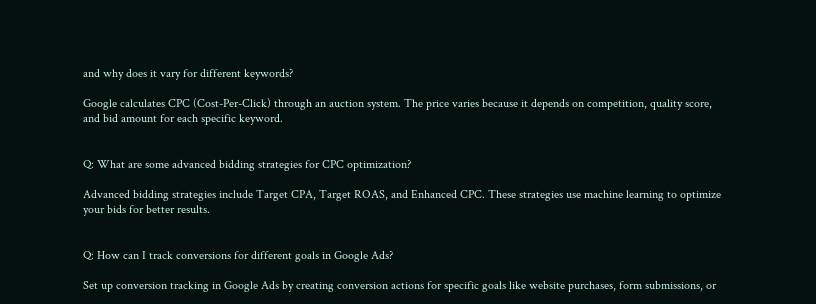and why does it vary for different keywords?

Google calculates CPC (Cost-Per-Click) through an auction system. The price varies because it depends on competition, quality score, and bid amount for each specific keyword.


Q: What are some advanced bidding strategies for CPC optimization?

Advanced bidding strategies include Target CPA, Target ROAS, and Enhanced CPC. These strategies use machine learning to optimize your bids for better results.


Q: How can I track conversions for different goals in Google Ads?

Set up conversion tracking in Google Ads by creating conversion actions for specific goals like website purchases, form submissions, or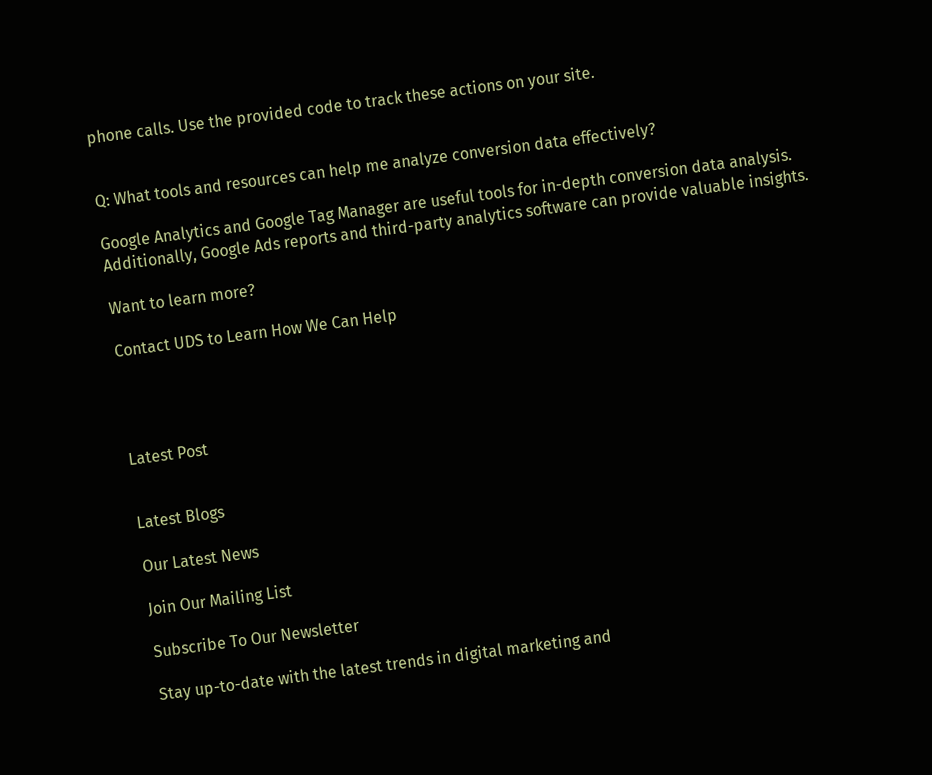phone calls. Use the provided code to track these actions on your site.


Q: What tools and resources can help me analyze conversion data effectively?

Google Analytics and Google Tag Manager are useful tools for in-depth conversion data analysis. Additionally, Google Ads reports and third-party analytics software can provide valuable insights.

Want to learn more?

Contact UDS to Learn How We Can Help




Latest Post


Latest Blogs

Our Latest News

Join Our Mailing List

Subscribe To Our Newsletter

Stay up-to-date with the latest trends in digital marketing and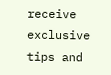receive exclusive tips and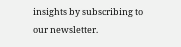insights by subscribing to our newsletter.